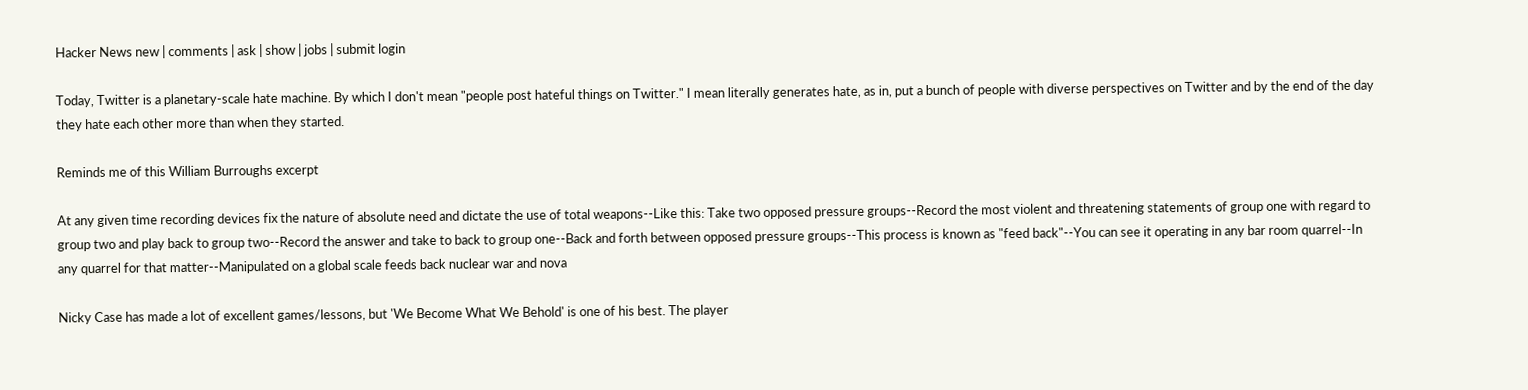Hacker News new | comments | ask | show | jobs | submit login

Today, Twitter is a planetary-scale hate machine. By which I don't mean "people post hateful things on Twitter." I mean literally generates hate, as in, put a bunch of people with diverse perspectives on Twitter and by the end of the day they hate each other more than when they started.

Reminds me of this William Burroughs excerpt

At any given time recording devices fix the nature of absolute need and dictate the use of total weapons--Like this: Take two opposed pressure groups--Record the most violent and threatening statements of group one with regard to group two and play back to group two--Record the answer and take to back to group one--Back and forth between opposed pressure groups--This process is known as "feed back"--You can see it operating in any bar room quarrel--In any quarrel for that matter--Manipulated on a global scale feeds back nuclear war and nova

Nicky Case has made a lot of excellent games/lessons, but 'We Become What We Behold' is one of his best. The player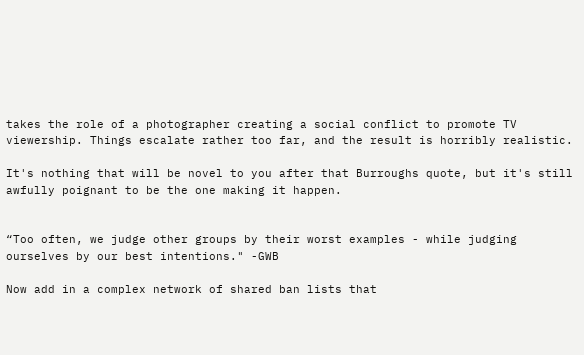takes the role of a photographer creating a social conflict to promote TV viewership. Things escalate rather too far, and the result is horribly realistic.

It's nothing that will be novel to you after that Burroughs quote, but it's still awfully poignant to be the one making it happen.


“Too often, we judge other groups by their worst examples - while judging ourselves by our best intentions." -GWB

Now add in a complex network of shared ban lists that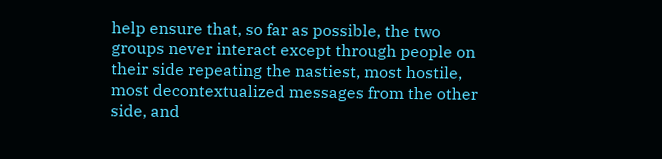help ensure that, so far as possible, the two groups never interact except through people on their side repeating the nastiest, most hostile, most decontextualized messages from the other side, and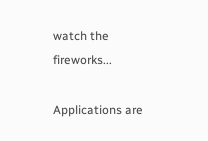watch the fireworks...

Applications are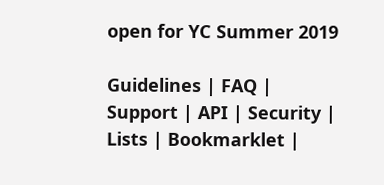open for YC Summer 2019

Guidelines | FAQ | Support | API | Security | Lists | Bookmarklet |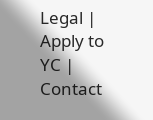Legal | Apply to YC | Contact